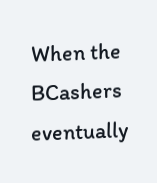When the BCashers eventually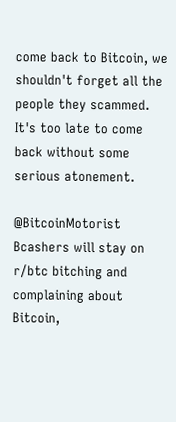come back to Bitcoin, we shouldn't forget all the people they scammed. It's too late to come back without some serious atonement.

@BitcoinMotorist Bcashers will stay on r/btc bitching and complaining about Bitcoin,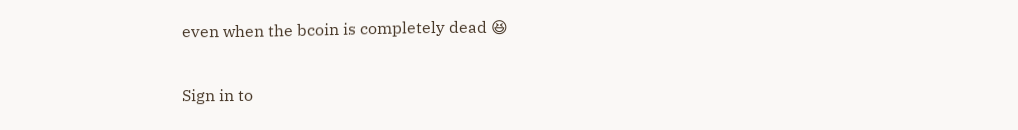even when the bcoin is completely dead 😆

Sign in to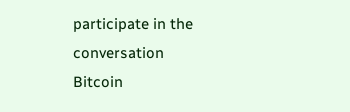participate in the conversation
Bitcoin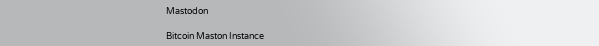Mastodon

Bitcoin Maston Instance